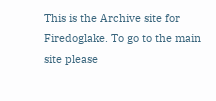This is the Archive site for Firedoglake. To go to the main site please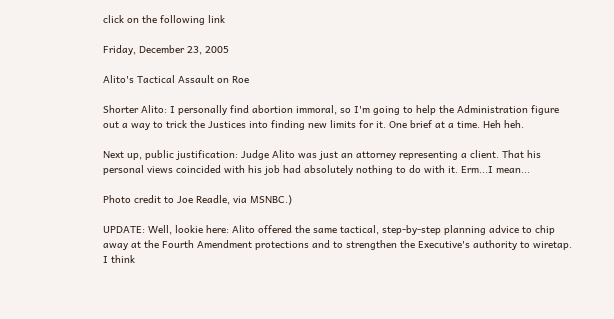click on the following link

Friday, December 23, 2005

Alito's Tactical Assault on Roe

Shorter Alito: I personally find abortion immoral, so I'm going to help the Administration figure out a way to trick the Justices into finding new limits for it. One brief at a time. Heh heh.

Next up, public justification: Judge Alito was just an attorney representing a client. That his personal views coincided with his job had absolutely nothing to do with it. Erm...I mean...

Photo credit to Joe Readle, via MSNBC.)

UPDATE: Well, lookie here: Alito offered the same tactical, step-by-step planning advice to chip away at the Fourth Amendment protections and to strengthen the Executive's authority to wiretap. I think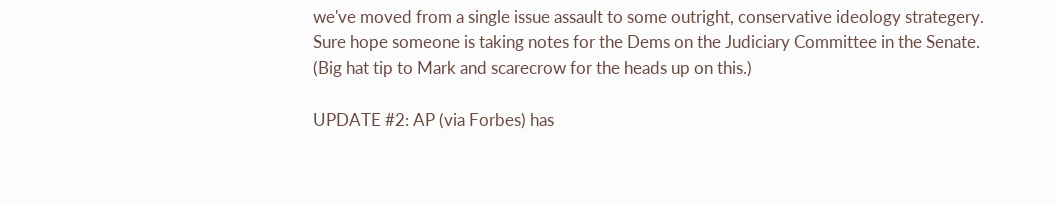we've moved from a single issue assault to some outright, conservative ideology strategery. Sure hope someone is taking notes for the Dems on the Judiciary Committee in the Senate. (Big hat tip to Mark and scarecrow for the heads up on this.)

UPDATE #2: AP (via Forbes) has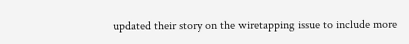updated their story on the wiretapping issue to include more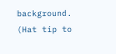background. (Hat tip to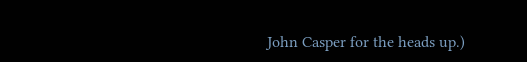John Casper for the heads up.)